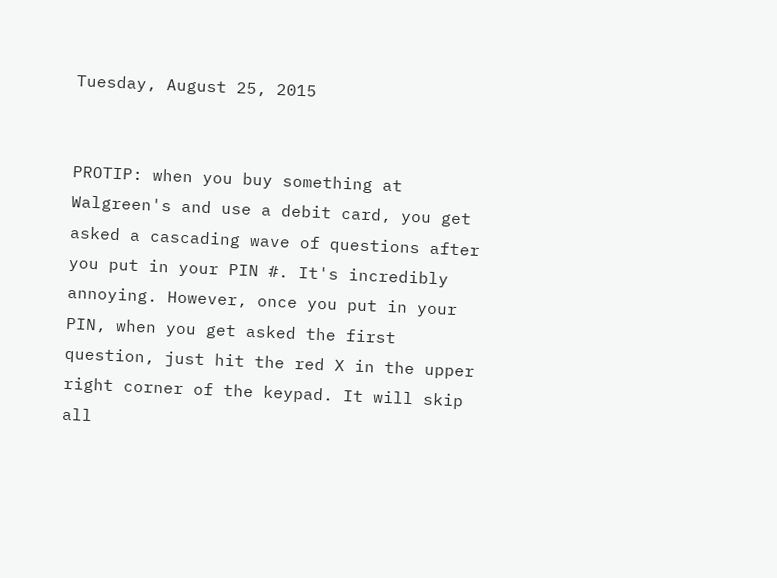Tuesday, August 25, 2015


PROTIP: when you buy something at Walgreen's and use a debit card, you get asked a cascading wave of questions after you put in your PIN #. It's incredibly annoying. However, once you put in your PIN, when you get asked the first question, just hit the red X in the upper right corner of the keypad. It will skip all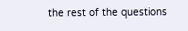the rest of the questions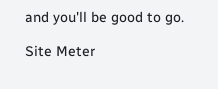and you'll be good to go.

Site Meter